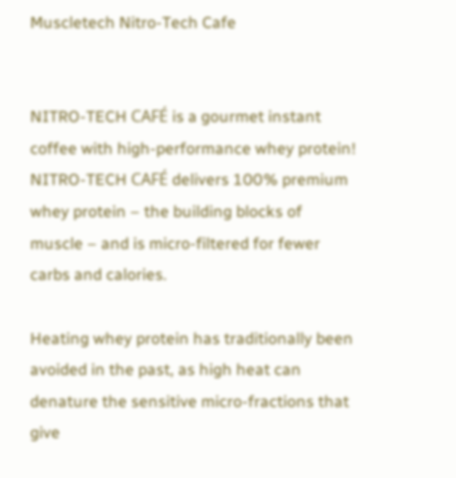Muscletech Nitro-Tech Cafe


NITRO-TECH CAFÉ is a gourmet instant coffee with high-performance whey protein! NITRO-TECH CAFÉ delivers 100% premium whey protein – the building blocks of muscle – and is micro-filtered for fewer carbs and calories.

Heating whey protein has traditionally been avoided in the past, as high heat can denature the sensitive micro-fractions that give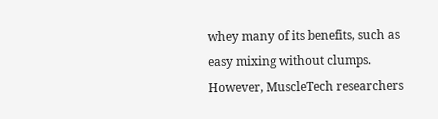whey many of its benefits, such as easy mixing without clumps. However, MuscleTech researchers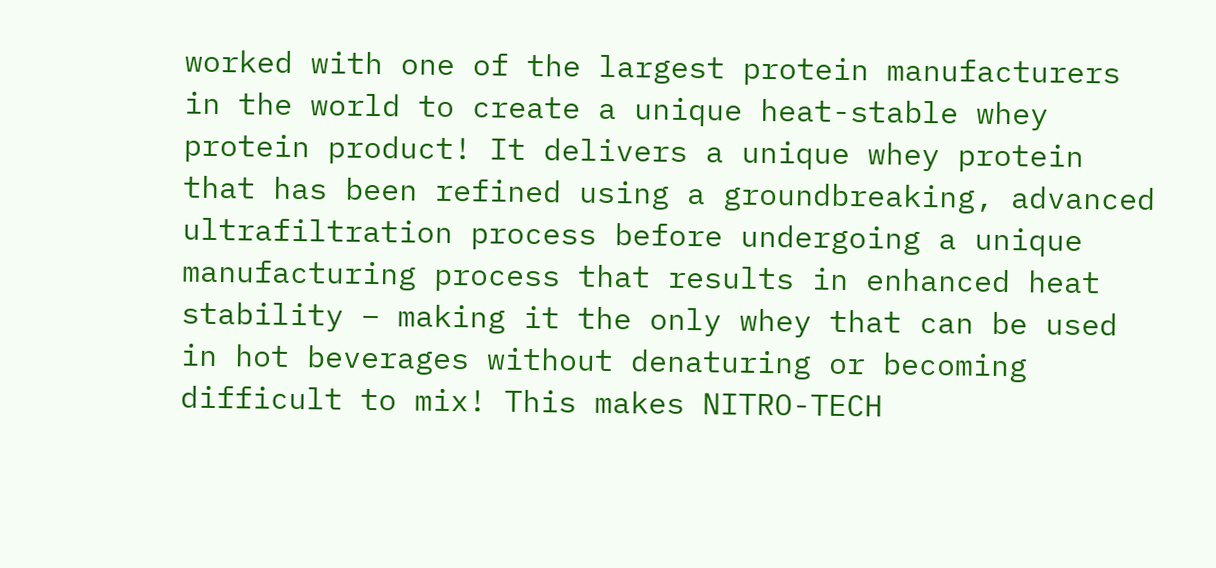worked with one of the largest protein manufacturers in the world to create a unique heat-stable whey protein product! It delivers a unique whey protein that has been refined using a groundbreaking, advanced ultrafiltration process before undergoing a unique manufacturing process that results in enhanced heat stability – making it the only whey that can be used in hot beverages without denaturing or becoming difficult to mix! This makes NITRO-TECH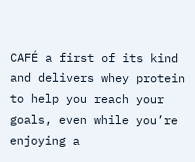CAFÉ a first of its kind and delivers whey protein to help you reach your goals, even while you’re enjoying a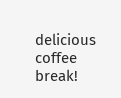delicious coffee break!